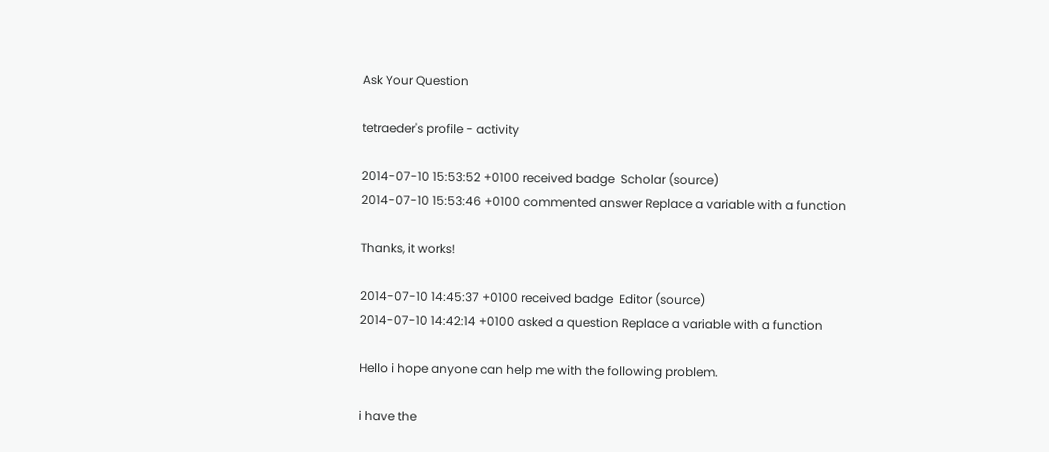Ask Your Question

tetraeder's profile - activity

2014-07-10 15:53:52 +0100 received badge  Scholar (source)
2014-07-10 15:53:46 +0100 commented answer Replace a variable with a function

Thanks, it works!

2014-07-10 14:45:37 +0100 received badge  Editor (source)
2014-07-10 14:42:14 +0100 asked a question Replace a variable with a function

Hello i hope anyone can help me with the following problem.

i have the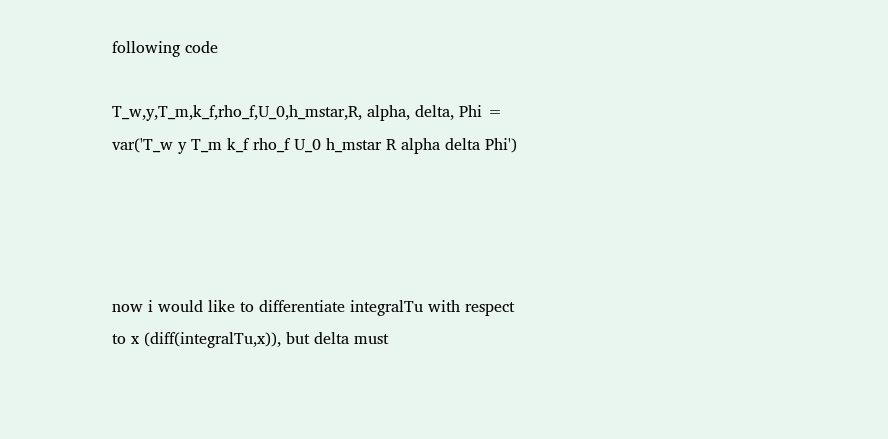following code

T_w,y,T_m,k_f,rho_f,U_0,h_mstar,R, alpha, delta, Phi = var('T_w y T_m k_f rho_f U_0 h_mstar R alpha delta Phi')




now i would like to differentiate integralTu with respect to x (diff(integralTu,x)), but delta must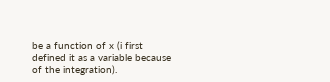be a function of x (i first defined it as a variable because of the integration).